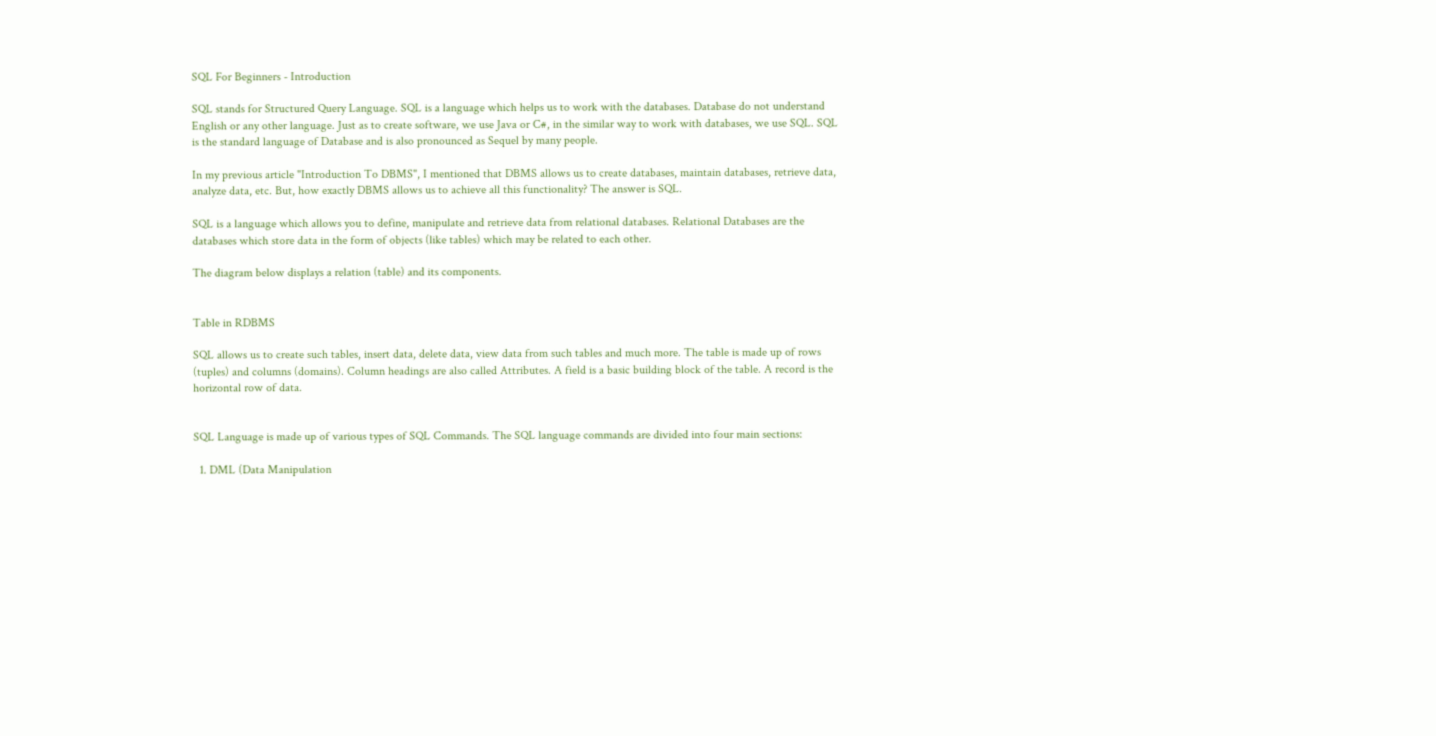SQL For Beginners - Introduction

SQL stands for Structured Query Language. SQL is a language which helps us to work with the databases. Database do not understand English or any other language. Just as to create software, we use Java or C#, in the similar way to work with databases, we use SQL. SQL is the standard language of Database and is also pronounced as Sequel by many people.

In my previous article "Introduction To DBMS", I mentioned that DBMS allows us to create databases, maintain databases, retrieve data, analyze data, etc. But, how exactly DBMS allows us to achieve all this functionality? The answer is SQL.

SQL is a language which allows you to define, manipulate and retrieve data from relational databases. Relational Databases are the databases which store data in the form of objects (like tables) which may be related to each other.

The diagram below displays a relation (table) and its components.


Table in RDBMS

SQL allows us to create such tables, insert data, delete data, view data from such tables and much more. The table is made up of rows (tuples) and columns (domains). Column headings are also called Attributes. A field is a basic building block of the table. A record is the horizontal row of data.


SQL Language is made up of various types of SQL Commands. The SQL language commands are divided into four main sections:

  1. DML (Data Manipulation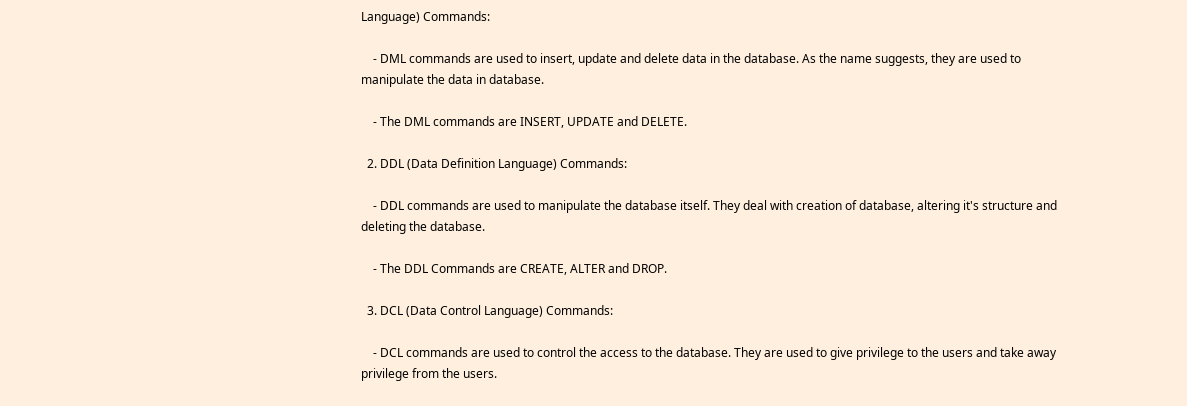Language) Commands:

    - DML commands are used to insert, update and delete data in the database. As the name suggests, they are used to manipulate the data in database.

    - The DML commands are INSERT, UPDATE and DELETE.

  2. DDL (Data Definition Language) Commands:

    - DDL commands are used to manipulate the database itself. They deal with creation of database, altering it's structure and deleting the database.

    - The DDL Commands are CREATE, ALTER and DROP.

  3. DCL (Data Control Language) Commands:

    - DCL commands are used to control the access to the database. They are used to give privilege to the users and take away privilege from the users.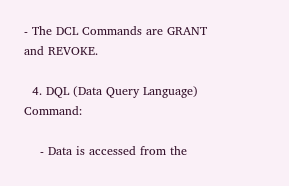- The DCL Commands are GRANT and REVOKE.

  4. DQL (Data Query Language) Command:

    - Data is accessed from the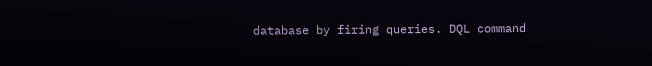database by firing queries. DQL command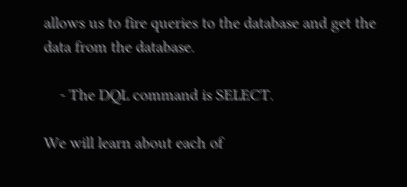allows us to fire queries to the database and get the data from the database.

    - The DQL command is SELECT.

We will learn about each of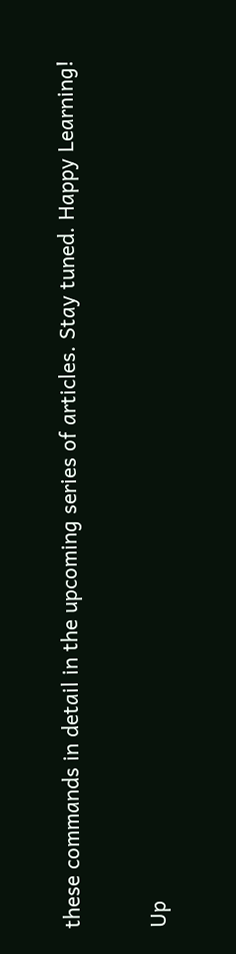these commands in detail in the upcoming series of articles. Stay tuned. Happy Learning!

Up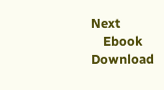Next
    Ebook Download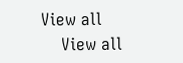View all
    View all